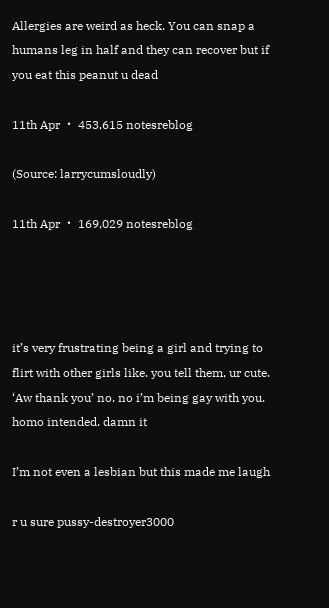Allergies are weird as heck. You can snap a humans leg in half and they can recover but if you eat this peanut u dead

11th Apr ・ 453,615 notesreblog

(Source: larrycumsloudly)

11th Apr ・ 169,029 notesreblog




it’s very frustrating being a girl and trying to flirt with other girls like. you tell them, ur cute. ‘Aw thank you’ no. no i’m being gay with you. homo intended. damn it

I’m not even a lesbian but this made me laugh

r u sure pussy-destroyer3000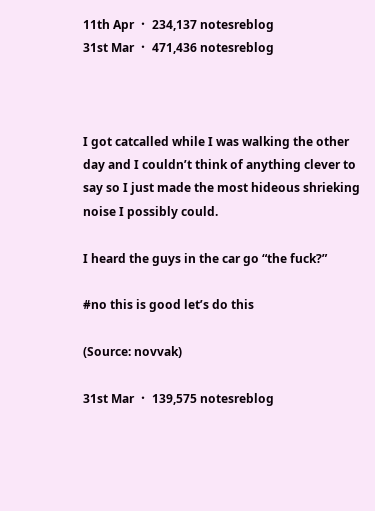11th Apr ・ 234,137 notesreblog
31st Mar ・ 471,436 notesreblog



I got catcalled while I was walking the other day and I couldn’t think of anything clever to say so I just made the most hideous shrieking noise I possibly could.

I heard the guys in the car go “the fuck?”

#no this is good let’s do this

(Source: novvak)

31st Mar ・ 139,575 notesreblog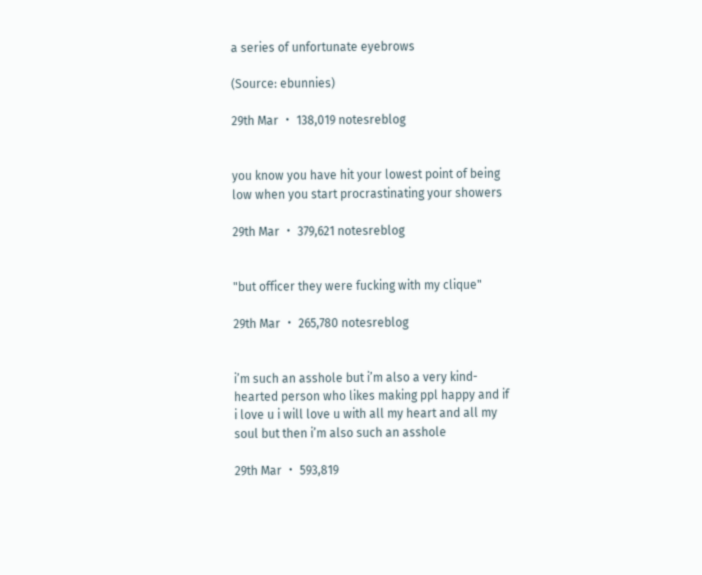a series of unfortunate eyebrows

(Source: ebunnies)

29th Mar ・ 138,019 notesreblog


you know you have hit your lowest point of being low when you start procrastinating your showers

29th Mar ・ 379,621 notesreblog


"but officer they were fucking with my clique"

29th Mar ・ 265,780 notesreblog


i’m such an asshole but i’m also a very kind-hearted person who likes making ppl happy and if i love u i will love u with all my heart and all my soul but then i’m also such an asshole

29th Mar ・ 593,819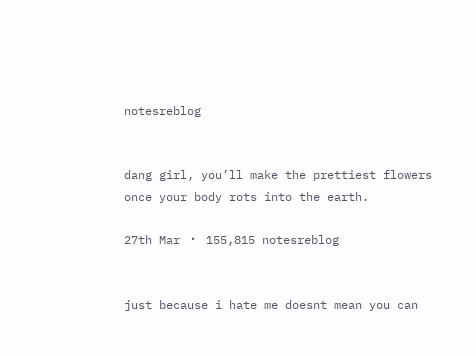notesreblog


dang girl, you’ll make the prettiest flowers once your body rots into the earth.

27th Mar ・ 155,815 notesreblog


just because i hate me doesnt mean you can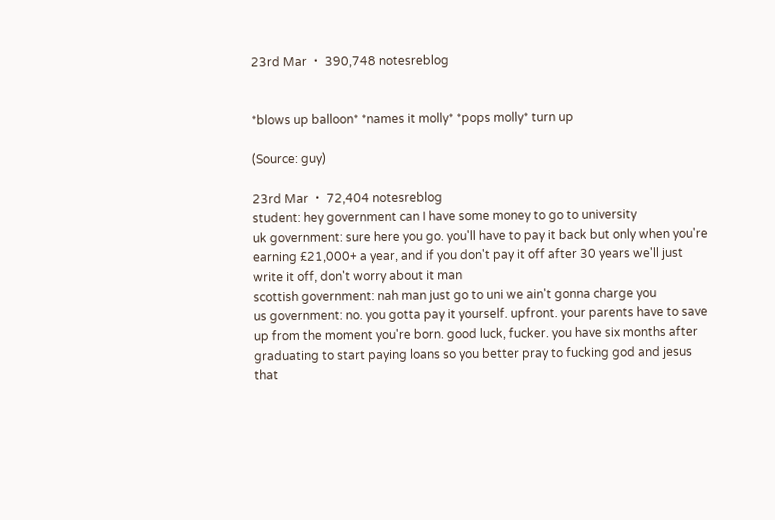23rd Mar ・ 390,748 notesreblog


*blows up balloon* *names it molly* *pops molly* turn up

(Source: guy)

23rd Mar ・ 72,404 notesreblog
student: hey government can I have some money to go to university
uk government: sure here you go. you'll have to pay it back but only when you're earning £21,000+ a year, and if you don't pay it off after 30 years we'll just write it off, don't worry about it man
scottish government: nah man just go to uni we ain't gonna charge you
us government: no. you gotta pay it yourself. upfront. your parents have to save up from the moment you're born. good luck, fucker. you have six months after graduating to start paying loans so you better pray to fucking god and jesus that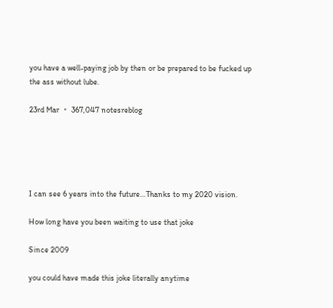you have a well-paying job by then or be prepared to be fucked up the ass without lube.

23rd Mar ・ 367,047 notesreblog





I can see 6 years into the future…Thanks to my 2020 vision.

How long have you been waiting to use that joke

Since 2009

you could have made this joke literally anytime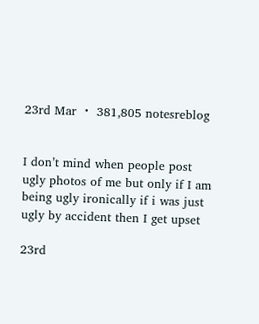23rd Mar ・ 381,805 notesreblog


I don’t mind when people post ugly photos of me but only if I am being ugly ironically if i was just ugly by accident then I get upset

23rd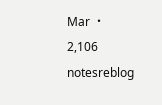Mar ・ 2,106 notesreblog